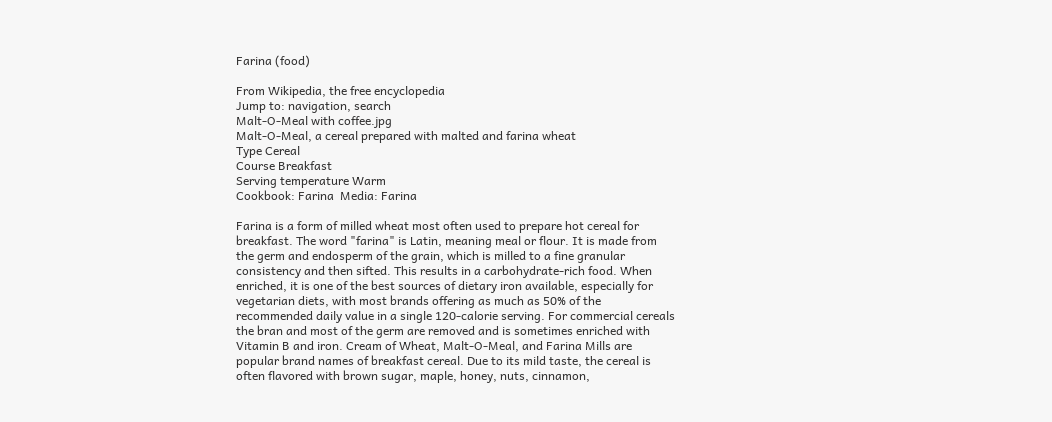Farina (food)

From Wikipedia, the free encyclopedia
Jump to: navigation, search
Malt-O-Meal with coffee.jpg
Malt-O-Meal, a cereal prepared with malted and farina wheat
Type Cereal
Course Breakfast
Serving temperature Warm
Cookbook: Farina  Media: Farina

Farina is a form of milled wheat most often used to prepare hot cereal for breakfast. The word "farina" is Latin, meaning meal or flour. It is made from the germ and endosperm of the grain, which is milled to a fine granular consistency and then sifted. This results in a carbohydrate-rich food. When enriched, it is one of the best sources of dietary iron available, especially for vegetarian diets, with most brands offering as much as 50% of the recommended daily value in a single 120-calorie serving. For commercial cereals the bran and most of the germ are removed and is sometimes enriched with Vitamin B and iron. Cream of Wheat, Malt-O-Meal, and Farina Mills are popular brand names of breakfast cereal. Due to its mild taste, the cereal is often flavored with brown sugar, maple, honey, nuts, cinnamon,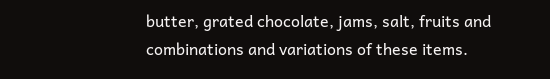butter, grated chocolate, jams, salt, fruits and combinations and variations of these items.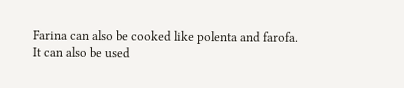Farina can also be cooked like polenta and farofa. It can also be used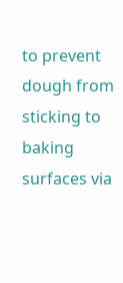to prevent dough from sticking to baking surfaces via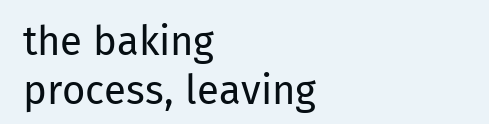the baking process, leaving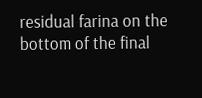residual farina on the bottom of the final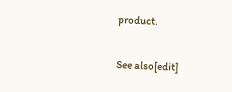product.

See also[edit]